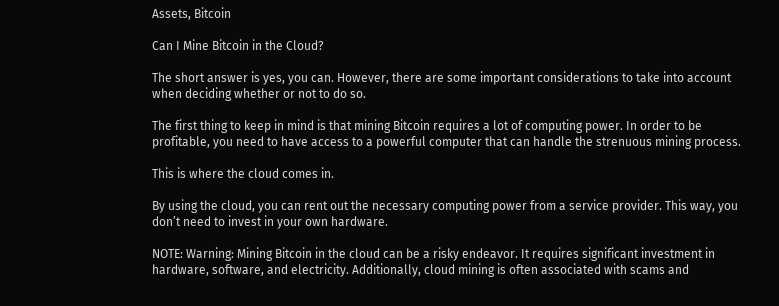Assets, Bitcoin

Can I Mine Bitcoin in the Cloud?

The short answer is yes, you can. However, there are some important considerations to take into account when deciding whether or not to do so.

The first thing to keep in mind is that mining Bitcoin requires a lot of computing power. In order to be profitable, you need to have access to a powerful computer that can handle the strenuous mining process.

This is where the cloud comes in.

By using the cloud, you can rent out the necessary computing power from a service provider. This way, you don’t need to invest in your own hardware.

NOTE: Warning: Mining Bitcoin in the cloud can be a risky endeavor. It requires significant investment in hardware, software, and electricity. Additionally, cloud mining is often associated with scams and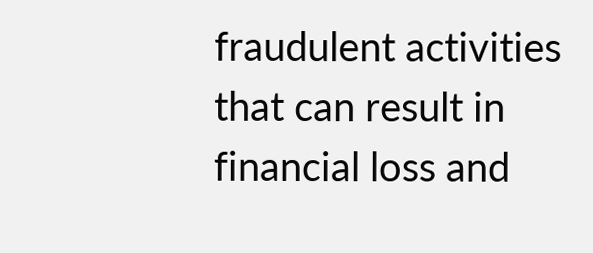fraudulent activities that can result in financial loss and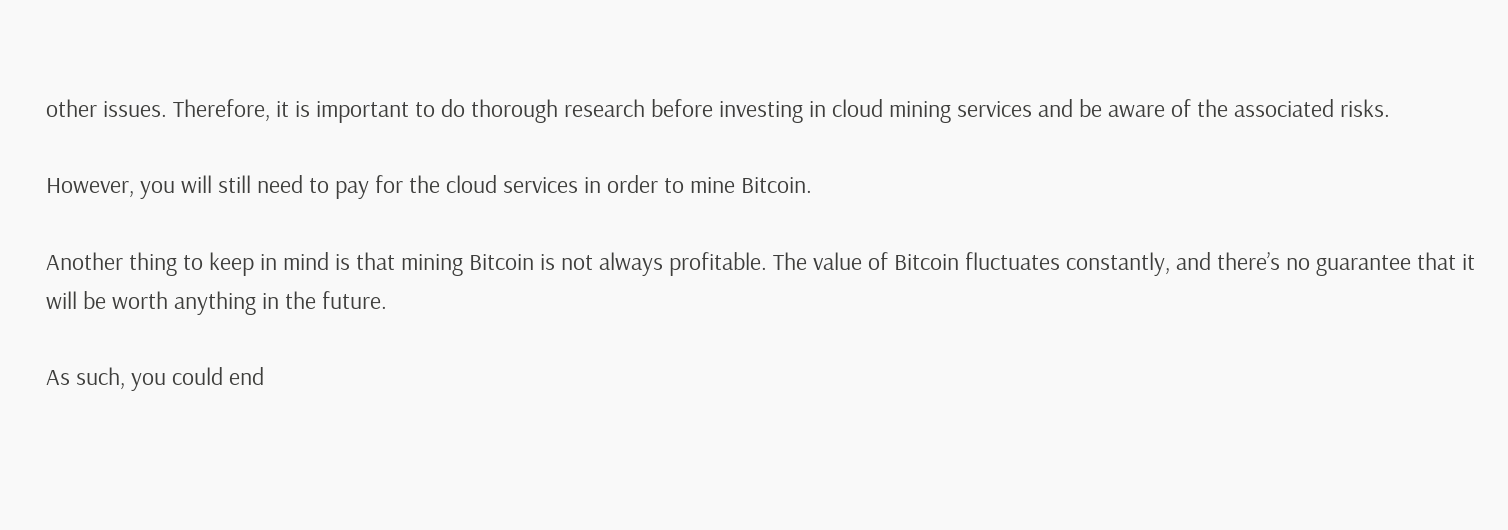other issues. Therefore, it is important to do thorough research before investing in cloud mining services and be aware of the associated risks.

However, you will still need to pay for the cloud services in order to mine Bitcoin.

Another thing to keep in mind is that mining Bitcoin is not always profitable. The value of Bitcoin fluctuates constantly, and there’s no guarantee that it will be worth anything in the future.

As such, you could end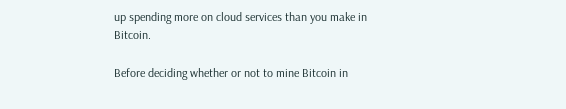up spending more on cloud services than you make in Bitcoin.

Before deciding whether or not to mine Bitcoin in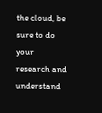the cloud, be sure to do your research and understand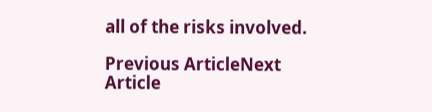all of the risks involved.

Previous ArticleNext Article